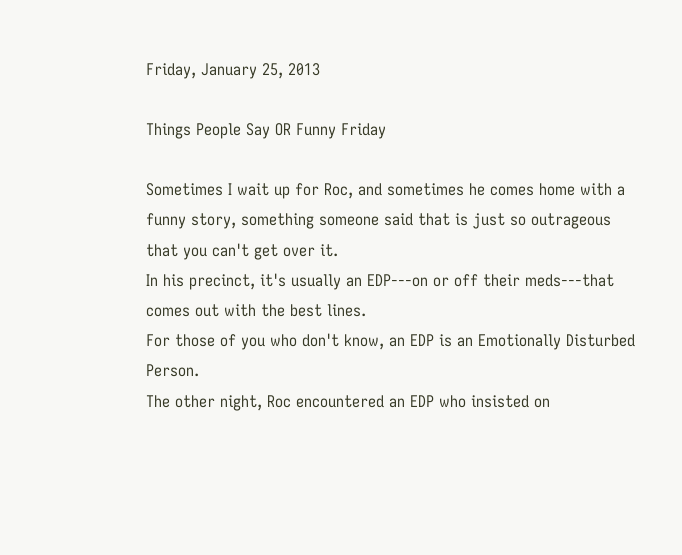Friday, January 25, 2013

Things People Say OR Funny Friday

Sometimes I wait up for Roc, and sometimes he comes home with a funny story, something someone said that is just so outrageous that you can't get over it.
In his precinct, it's usually an EDP---on or off their meds---that comes out with the best lines.
For those of you who don't know, an EDP is an Emotionally Disturbed Person.
The other night, Roc encountered an EDP who insisted on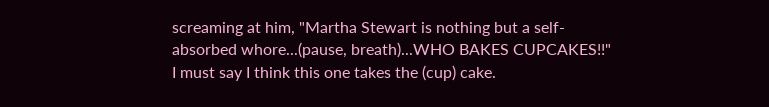screaming at him, "Martha Stewart is nothing but a self-absorbed whore...(pause, breath)...WHO BAKES CUPCAKES!!"
I must say I think this one takes the (cup) cake.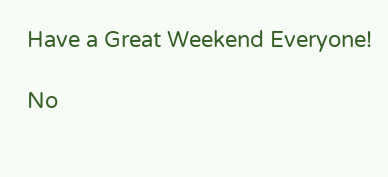Have a Great Weekend Everyone!

No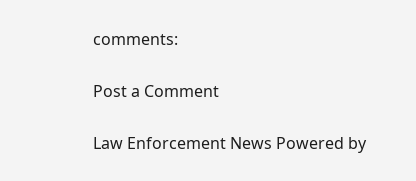comments:

Post a Comment

Law Enforcement News Powered by